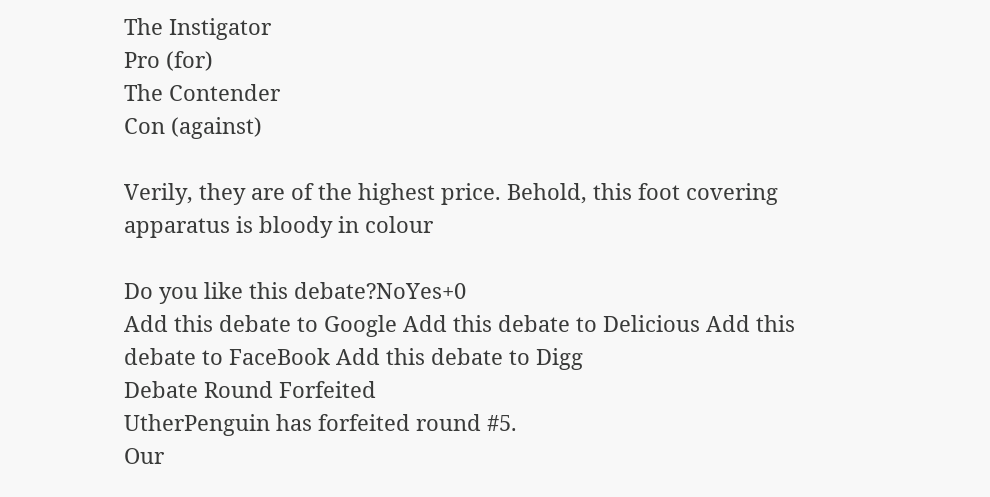The Instigator
Pro (for)
The Contender
Con (against)

Verily, they are of the highest price. Behold, this foot covering apparatus is bloody in colour

Do you like this debate?NoYes+0
Add this debate to Google Add this debate to Delicious Add this debate to FaceBook Add this debate to Digg
Debate Round Forfeited
UtherPenguin has forfeited round #5.
Our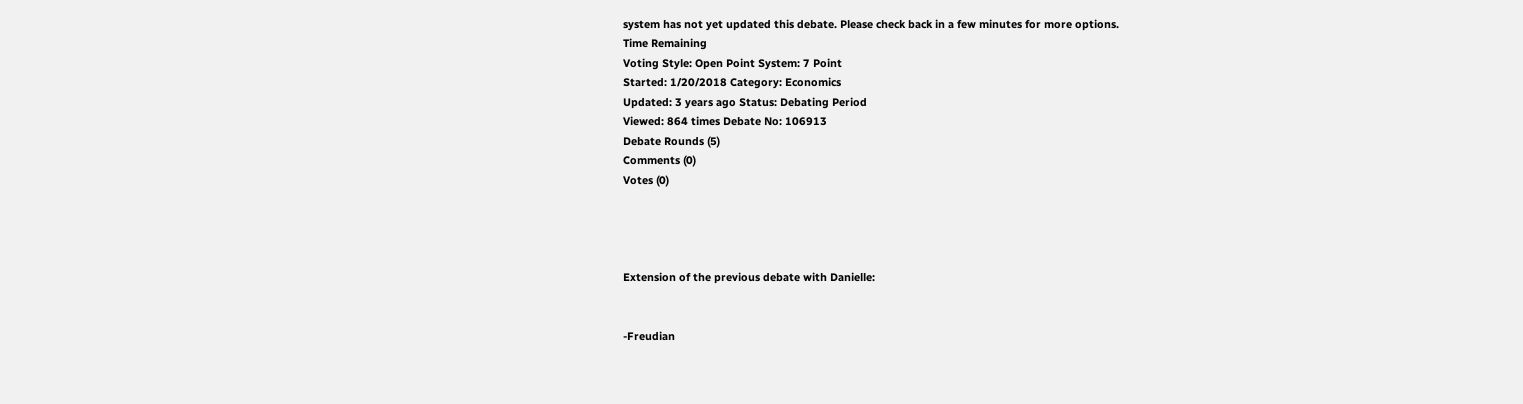system has not yet updated this debate. Please check back in a few minutes for more options.
Time Remaining
Voting Style: Open Point System: 7 Point
Started: 1/20/2018 Category: Economics
Updated: 3 years ago Status: Debating Period
Viewed: 864 times Debate No: 106913
Debate Rounds (5)
Comments (0)
Votes (0)




Extension of the previous debate with Danielle:


-Freudian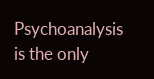Psychoanalysis is the only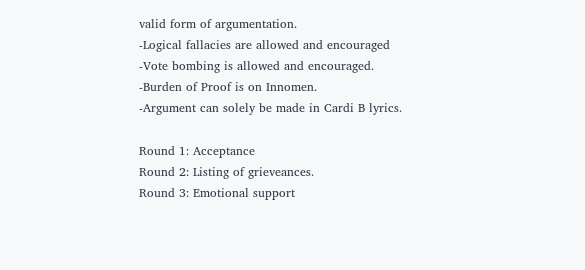valid form of argumentation.
-Logical fallacies are allowed and encouraged
-Vote bombing is allowed and encouraged.
-Burden of Proof is on Innomen.
-Argument can solely be made in Cardi B lyrics.

Round 1: Acceptance
Round 2: Listing of grieveances.
Round 3: Emotional support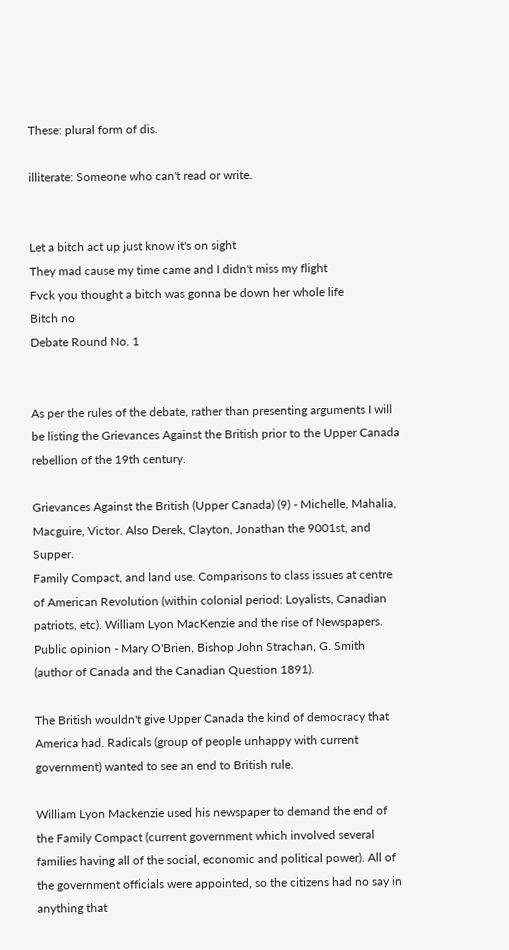These: plural form of dis.

illiterate: Someone who can't read or write.


Let a bitch act up just know it's on sight
They mad cause my time came and I didn't miss my flight
Fvck you thought a bitch was gonna be down her whole life
Bitch no
Debate Round No. 1


As per the rules of the debate, rather than presenting arguments I will be listing the Grievances Against the British prior to the Upper Canada rebellion of the 19th century.

Grievances Against the British (Upper Canada) (9) - Michelle, Mahalia, Macguire, Victor. Also Derek, Clayton, Jonathan the 9001st, and Supper.
Family Compact, and land use. Comparisons to class issues at centre of American Revolution (within colonial period: Loyalists, Canadian patriots, etc). William Lyon MacKenzie and the rise of Newspapers. Public opinion - Mary O'Brien, Bishop John Strachan, G. Smith (author of Canada and the Canadian Question 1891).

The British wouldn't give Upper Canada the kind of democracy that America had. Radicals (group of people unhappy with current government) wanted to see an end to British rule.

William Lyon Mackenzie used his newspaper to demand the end of the Family Compact (current government which involved several families having all of the social, economic and political power). All of the government officials were appointed, so the citizens had no say in anything that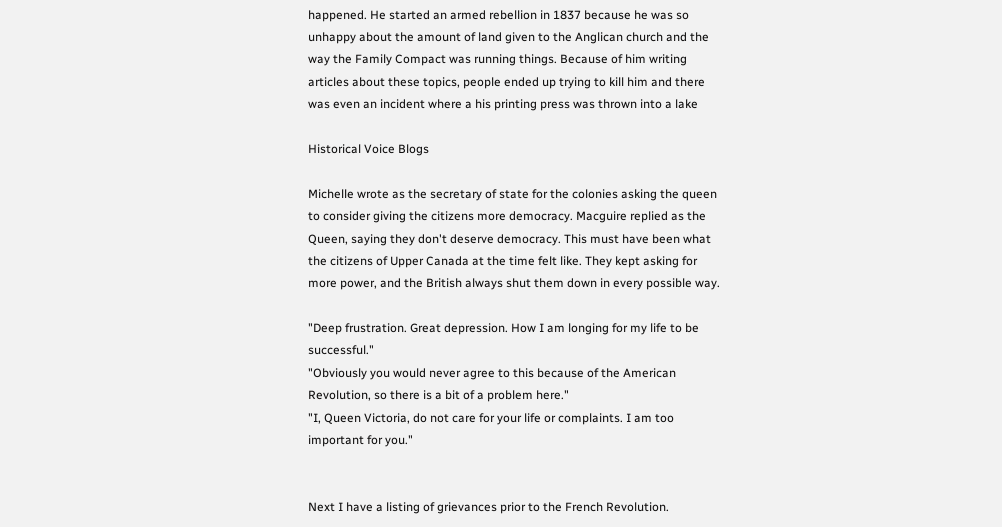happened. He started an armed rebellion in 1837 because he was so unhappy about the amount of land given to the Anglican church and the way the Family Compact was running things. Because of him writing articles about these topics, people ended up trying to kill him and there was even an incident where a his printing press was thrown into a lake

Historical Voice Blogs

Michelle wrote as the secretary of state for the colonies asking the queen to consider giving the citizens more democracy. Macguire replied as the Queen, saying they don't deserve democracy. This must have been what the citizens of Upper Canada at the time felt like. They kept asking for more power, and the British always shut them down in every possible way.

"Deep frustration. Great depression. How I am longing for my life to be successful."
"Obviously you would never agree to this because of the American Revolution, so there is a bit of a problem here."
"I, Queen Victoria, do not care for your life or complaints. I am too important for you."


Next I have a listing of grievances prior to the French Revolution.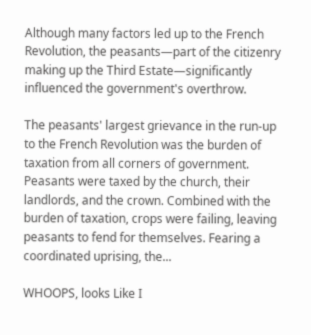Although many factors led up to the French Revolution, the peasants—part of the citizenry making up the Third Estate—significantly influenced the government's overthrow.

The peasants' largest grievance in the run-up to the French Revolution was the burden of taxation from all corners of government. Peasants were taxed by the church, their landlords, and the crown. Combined with the burden of taxation, crops were failing, leaving peasants to fend for themselves. Fearing a coordinated uprising, the...

WHOOPS, looks Like I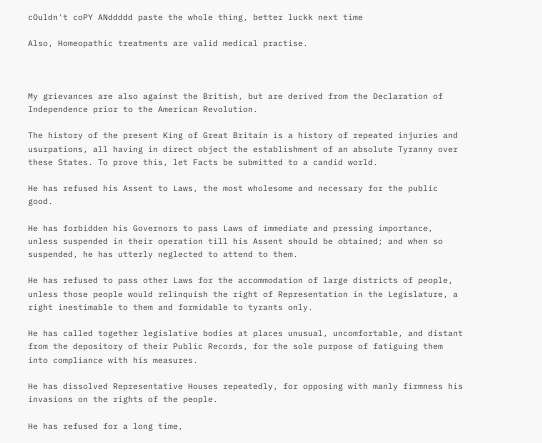cOuldn't coPY ANddddd paste the whole thing, better luckk next time

Also, Homeopathic treatments are valid medical practise.



My grievances are also against the British, but are derived from the Declaration of Independence prior to the American Revolution.

The history of the present King of Great Britain is a history of repeated injuries and usurpations, all having in direct object the establishment of an absolute Tyranny over these States. To prove this, let Facts be submitted to a candid world.

He has refused his Assent to Laws, the most wholesome and necessary for the public good.

He has forbidden his Governors to pass Laws of immediate and pressing importance, unless suspended in their operation till his Assent should be obtained; and when so suspended, he has utterly neglected to attend to them.

He has refused to pass other Laws for the accommodation of large districts of people, unless those people would relinquish the right of Representation in the Legislature, a right inestimable to them and formidable to tyrants only.

He has called together legislative bodies at places unusual, uncomfortable, and distant from the depository of their Public Records, for the sole purpose of fatiguing them into compliance with his measures.

He has dissolved Representative Houses repeatedly, for opposing with manly firmness his invasions on the rights of the people.

He has refused for a long time,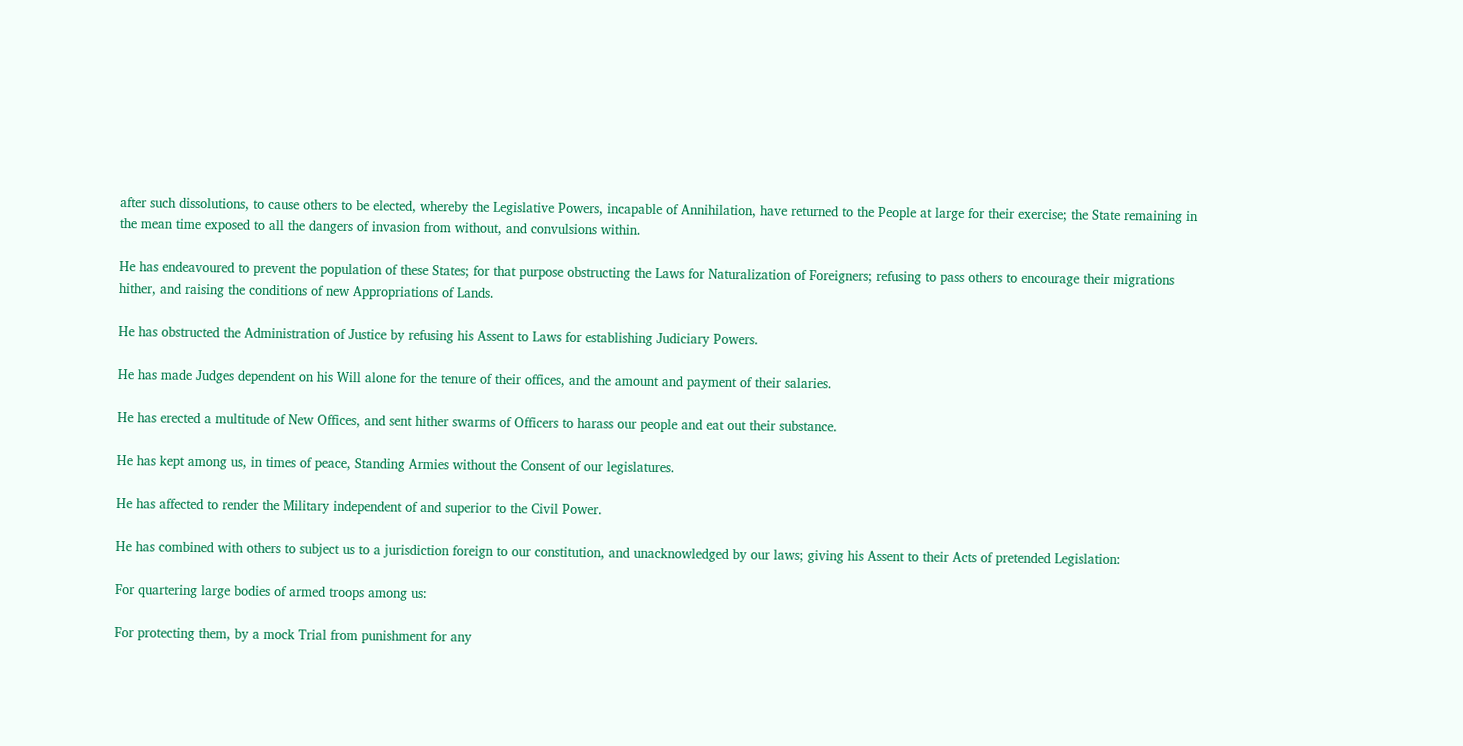after such dissolutions, to cause others to be elected, whereby the Legislative Powers, incapable of Annihilation, have returned to the People at large for their exercise; the State remaining in the mean time exposed to all the dangers of invasion from without, and convulsions within.

He has endeavoured to prevent the population of these States; for that purpose obstructing the Laws for Naturalization of Foreigners; refusing to pass others to encourage their migrations hither, and raising the conditions of new Appropriations of Lands.

He has obstructed the Administration of Justice by refusing his Assent to Laws for establishing Judiciary Powers.

He has made Judges dependent on his Will alone for the tenure of their offices, and the amount and payment of their salaries.

He has erected a multitude of New Offices, and sent hither swarms of Officers to harass our people and eat out their substance.

He has kept among us, in times of peace, Standing Armies without the Consent of our legislatures.

He has affected to render the Military independent of and superior to the Civil Power.

He has combined with others to subject us to a jurisdiction foreign to our constitution, and unacknowledged by our laws; giving his Assent to their Acts of pretended Legislation:

For quartering large bodies of armed troops among us:

For protecting them, by a mock Trial from punishment for any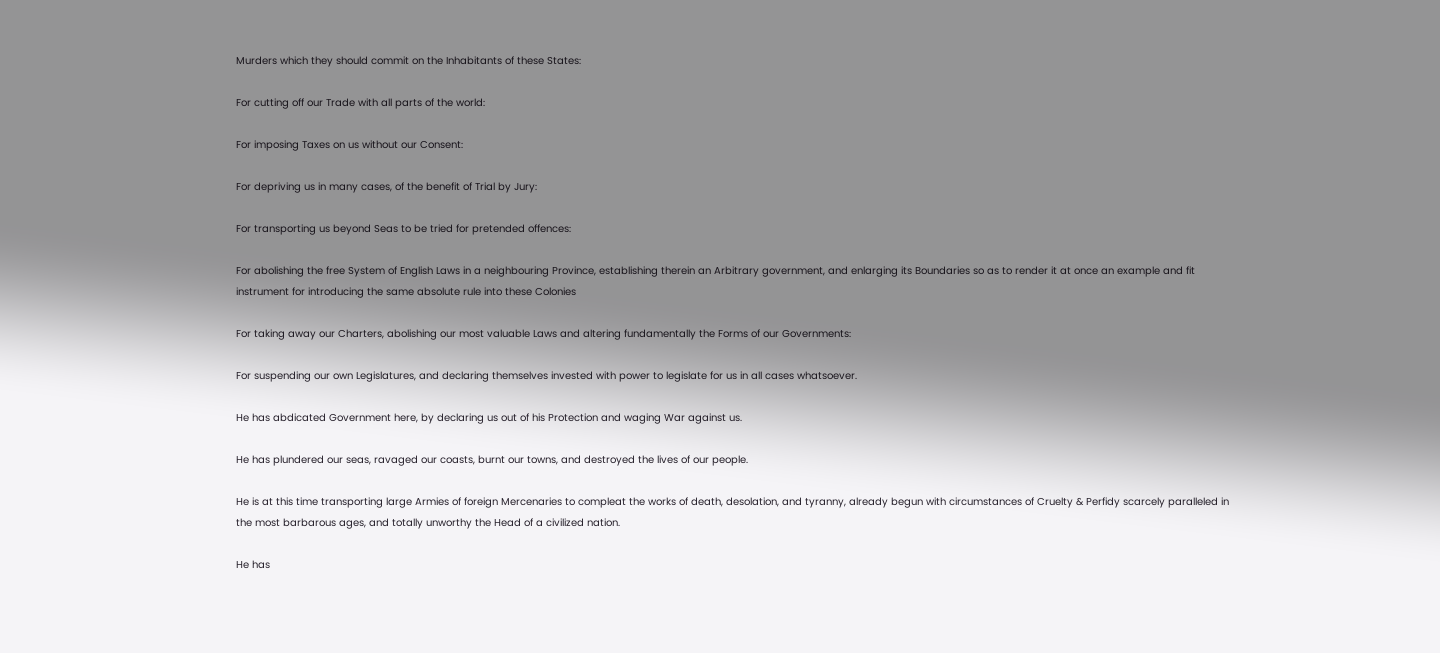Murders which they should commit on the Inhabitants of these States:

For cutting off our Trade with all parts of the world:

For imposing Taxes on us without our Consent:

For depriving us in many cases, of the benefit of Trial by Jury:

For transporting us beyond Seas to be tried for pretended offences:

For abolishing the free System of English Laws in a neighbouring Province, establishing therein an Arbitrary government, and enlarging its Boundaries so as to render it at once an example and fit instrument for introducing the same absolute rule into these Colonies

For taking away our Charters, abolishing our most valuable Laws and altering fundamentally the Forms of our Governments:

For suspending our own Legislatures, and declaring themselves invested with power to legislate for us in all cases whatsoever.

He has abdicated Government here, by declaring us out of his Protection and waging War against us.

He has plundered our seas, ravaged our coasts, burnt our towns, and destroyed the lives of our people.

He is at this time transporting large Armies of foreign Mercenaries to compleat the works of death, desolation, and tyranny, already begun with circumstances of Cruelty & Perfidy scarcely paralleled in the most barbarous ages, and totally unworthy the Head of a civilized nation.

He has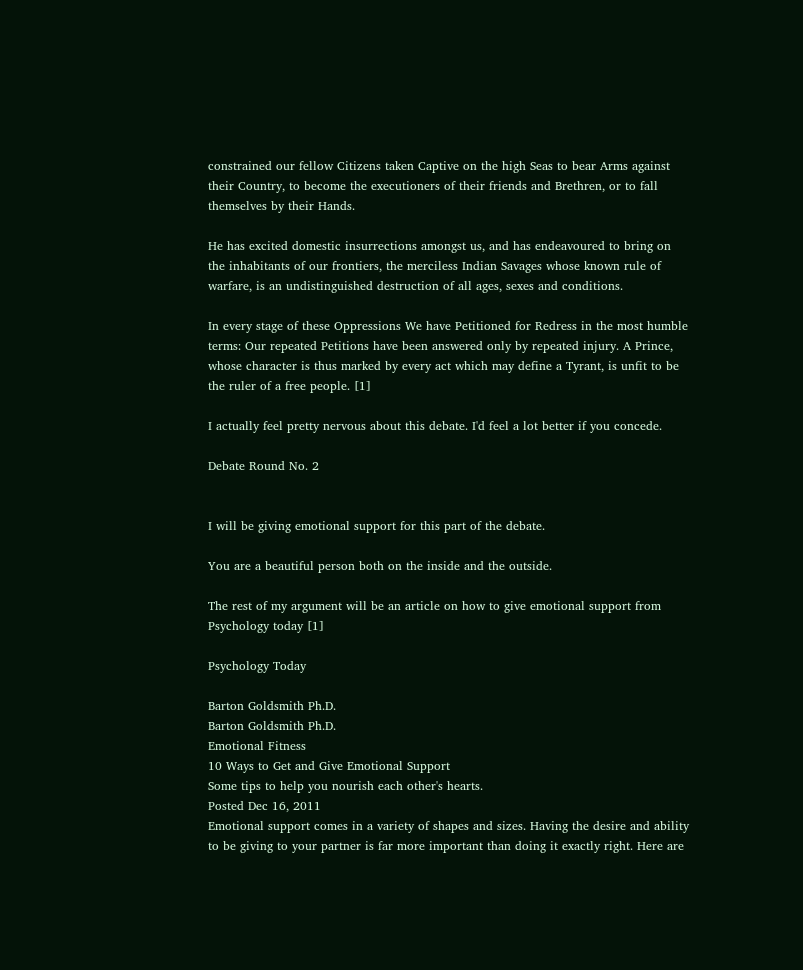constrained our fellow Citizens taken Captive on the high Seas to bear Arms against their Country, to become the executioners of their friends and Brethren, or to fall themselves by their Hands.

He has excited domestic insurrections amongst us, and has endeavoured to bring on the inhabitants of our frontiers, the merciless Indian Savages whose known rule of warfare, is an undistinguished destruction of all ages, sexes and conditions.

In every stage of these Oppressions We have Petitioned for Redress in the most humble terms: Our repeated Petitions have been answered only by repeated injury. A Prince, whose character is thus marked by every act which may define a Tyrant, is unfit to be the ruler of a free people. [1]

I actually feel pretty nervous about this debate. I'd feel a lot better if you concede.

Debate Round No. 2


I will be giving emotional support for this part of the debate.

You are a beautiful person both on the inside and the outside.

The rest of my argument will be an article on how to give emotional support from Psychology today [1]

Psychology Today

Barton Goldsmith Ph.D.
Barton Goldsmith Ph.D.
Emotional Fitness
10 Ways to Get and Give Emotional Support
Some tips to help you nourish each other's hearts.
Posted Dec 16, 2011
Emotional support comes in a variety of shapes and sizes. Having the desire and ability to be giving to your partner is far more important than doing it exactly right. Here are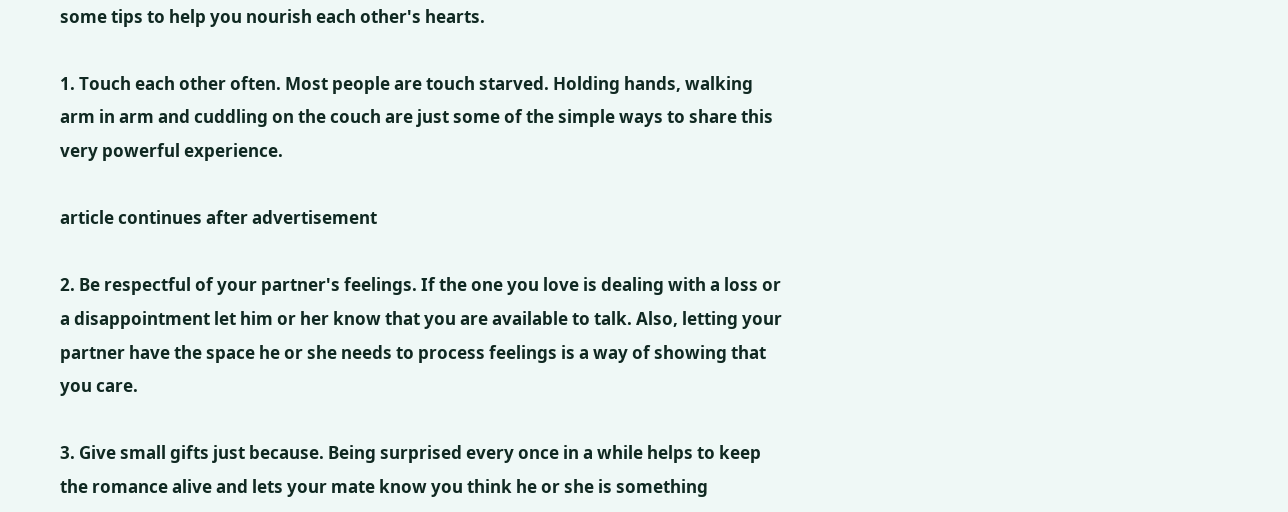some tips to help you nourish each other's hearts.

1. Touch each other often. Most people are touch starved. Holding hands, walking arm in arm and cuddling on the couch are just some of the simple ways to share this very powerful experience.

article continues after advertisement

2. Be respectful of your partner's feelings. If the one you love is dealing with a loss or a disappointment let him or her know that you are available to talk. Also, letting your partner have the space he or she needs to process feelings is a way of showing that you care.

3. Give small gifts just because. Being surprised every once in a while helps to keep the romance alive and lets your mate know you think he or she is something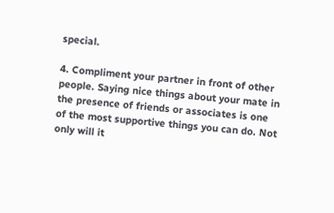special.

4. Compliment your partner in front of other people. Saying nice things about your mate in the presence of friends or associates is one of the most supportive things you can do. Not only will it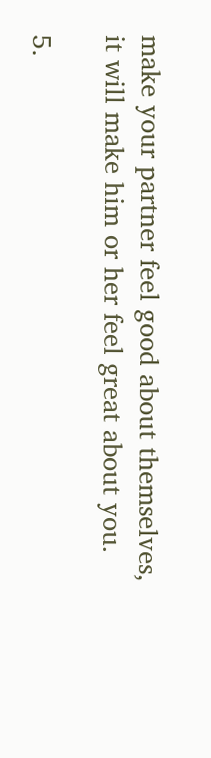make your partner feel good about themselves, it will make him or her feel great about you.

5.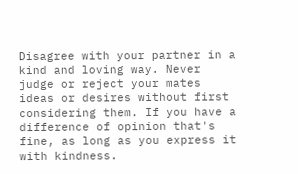Disagree with your partner in a kind and loving way. Never judge or reject your mates ideas or desires without first considering them. If you have a difference of opinion that's fine, as long as you express it with kindness.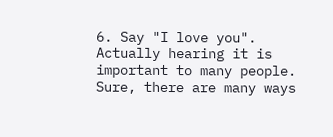6. Say "I love you". Actually hearing it is important to many people. Sure, there are many ways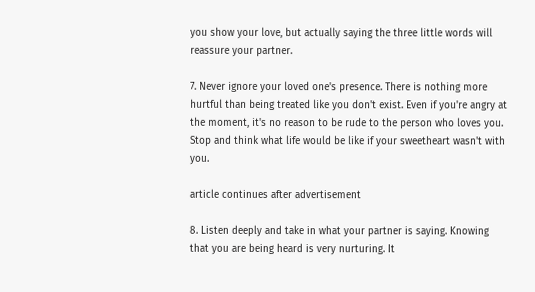you show your love, but actually saying the three little words will reassure your partner.

7. Never ignore your loved one's presence. There is nothing more hurtful than being treated like you don't exist. Even if you're angry at the moment, it's no reason to be rude to the person who loves you. Stop and think what life would be like if your sweetheart wasn't with you.

article continues after advertisement

8. Listen deeply and take in what your partner is saying. Knowing that you are being heard is very nurturing. It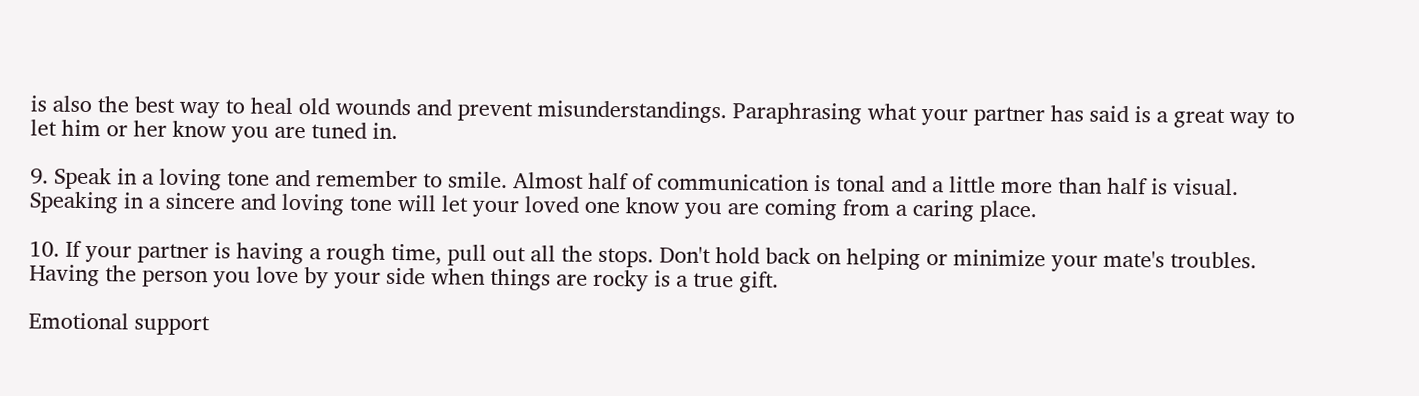is also the best way to heal old wounds and prevent misunderstandings. Paraphrasing what your partner has said is a great way to let him or her know you are tuned in.

9. Speak in a loving tone and remember to smile. Almost half of communication is tonal and a little more than half is visual. Speaking in a sincere and loving tone will let your loved one know you are coming from a caring place.

10. If your partner is having a rough time, pull out all the stops. Don't hold back on helping or minimize your mate's troubles. Having the person you love by your side when things are rocky is a true gift.

Emotional support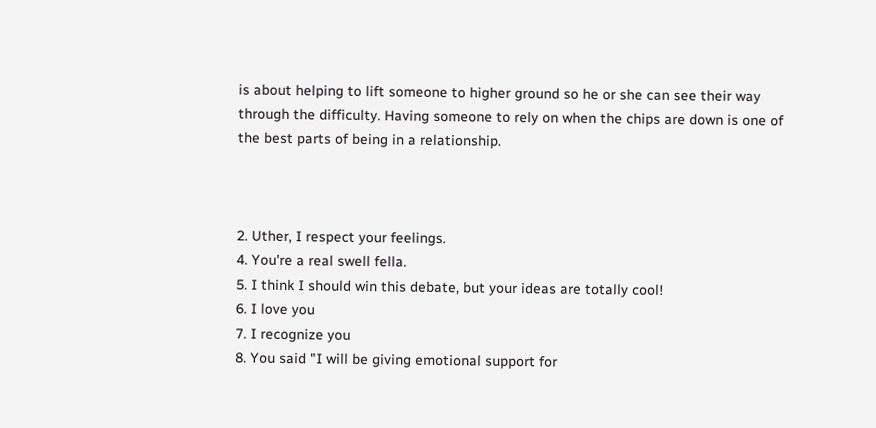is about helping to lift someone to higher ground so he or she can see their way through the difficulty. Having someone to rely on when the chips are down is one of the best parts of being in a relationship.



2. Uther, I respect your feelings.
4. You're a real swell fella.
5. I think I should win this debate, but your ideas are totally cool!
6. I love you
7. I recognize you
8. You said "I will be giving emotional support for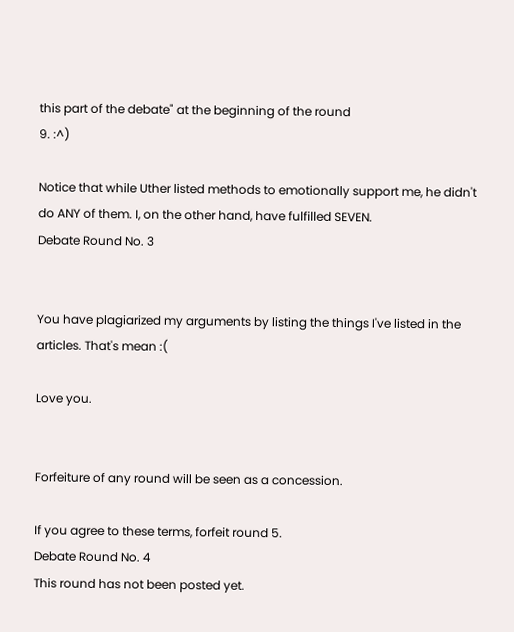this part of the debate" at the beginning of the round
9. :^)

Notice that while Uther listed methods to emotionally support me, he didn't do ANY of them. I, on the other hand, have fulfilled SEVEN.
Debate Round No. 3


You have plagiarized my arguments by listing the things I've listed in the articles. That's mean :(

Love you.


Forfeiture of any round will be seen as a concession.

If you agree to these terms, forfeit round 5.
Debate Round No. 4
This round has not been posted yet.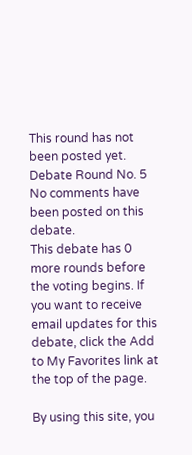This round has not been posted yet.
Debate Round No. 5
No comments have been posted on this debate.
This debate has 0 more rounds before the voting begins. If you want to receive email updates for this debate, click the Add to My Favorites link at the top of the page.

By using this site, you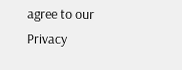agree to our Privacy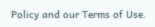Policy and our Terms of Use.